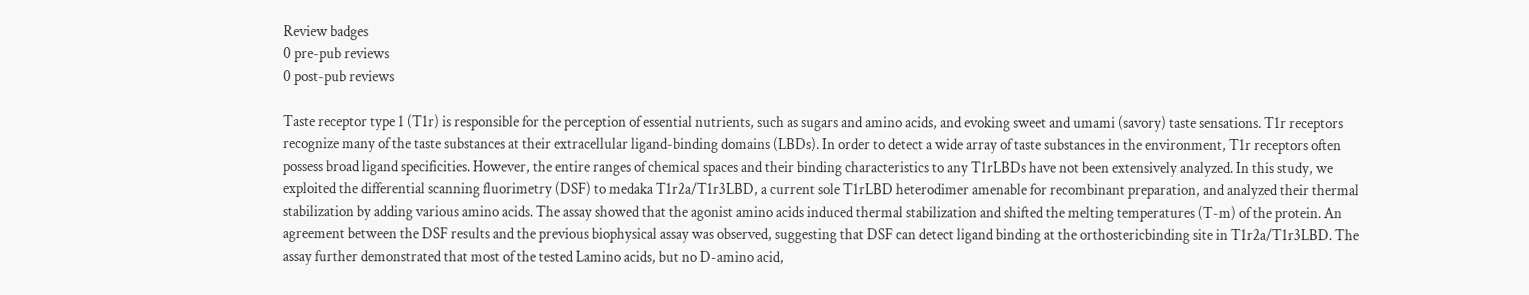Review badges
0 pre-pub reviews
0 post-pub reviews

Taste receptor type 1 (T1r) is responsible for the perception of essential nutrients, such as sugars and amino acids, and evoking sweet and umami (savory) taste sensations. T1r receptors recognize many of the taste substances at their extracellular ligand-binding domains (LBDs). In order to detect a wide array of taste substances in the environment, T1r receptors often possess broad ligand specificities. However, the entire ranges of chemical spaces and their binding characteristics to any T1rLBDs have not been extensively analyzed. In this study, we exploited the differential scanning fluorimetry (DSF) to medaka T1r2a/T1r3LBD, a current sole T1rLBD heterodimer amenable for recombinant preparation, and analyzed their thermal stabilization by adding various amino acids. The assay showed that the agonist amino acids induced thermal stabilization and shifted the melting temperatures (T-m) of the protein. An agreement between the DSF results and the previous biophysical assay was observed, suggesting that DSF can detect ligand binding at the orthostericbinding site in T1r2a/T1r3LBD. The assay further demonstrated that most of the tested Lamino acids, but no D-amino acid,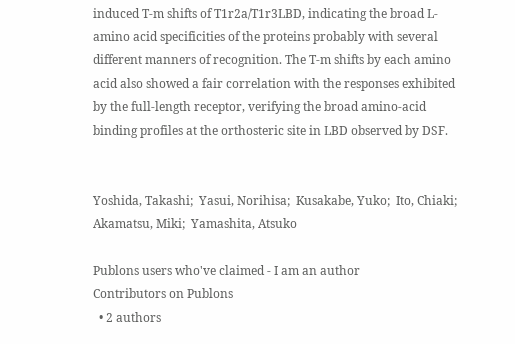induced T-m shifts of T1r2a/T1r3LBD, indicating the broad L-amino acid specificities of the proteins probably with several different manners of recognition. The T-m shifts by each amino acid also showed a fair correlation with the responses exhibited by the full-length receptor, verifying the broad amino-acid binding profiles at the orthosteric site in LBD observed by DSF.


Yoshida, Takashi;  Yasui, Norihisa;  Kusakabe, Yuko;  Ito, Chiaki;  Akamatsu, Miki;  Yamashita, Atsuko

Publons users who've claimed - I am an author
Contributors on Publons
  • 2 authors